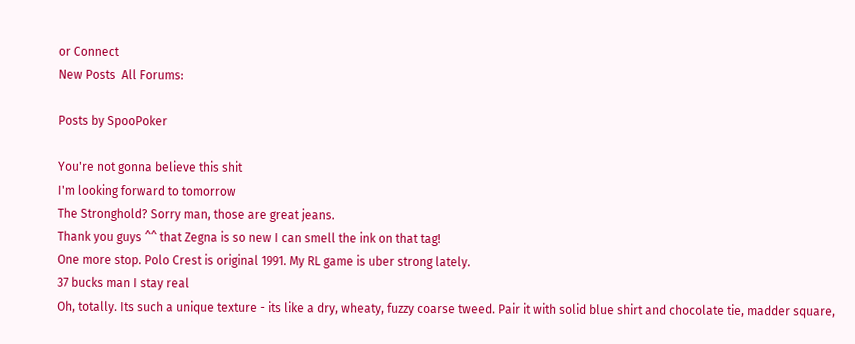or Connect
New Posts  All Forums:

Posts by SpooPoker

You're not gonna believe this shit
I'm looking forward to tomorrow
The Stronghold? Sorry man, those are great jeans.
Thank you guys ^^ that Zegna is so new I can smell the ink on that tag!
One more stop. Polo Crest is original 1991. My RL game is uber strong lately.
37 bucks man I stay real
Oh, totally. Its such a unique texture - its like a dry, wheaty, fuzzy coarse tweed. Pair it with solid blue shirt and chocolate tie, madder square,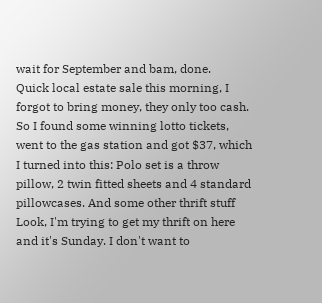wait for September and bam, done.
Quick local estate sale this morning, I forgot to bring money, they only too cash. So I found some winning lotto tickets, went to the gas station and got $37, which I turned into this: Polo set is a throw pillow, 2 twin fitted sheets and 4 standard pillowcases. And some other thrift stuff
Look, I'm trying to get my thrift on here and it's Sunday. I don't want to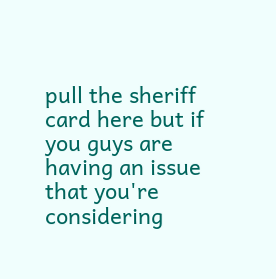pull the sheriff card here but if you guys are having an issue that you're considering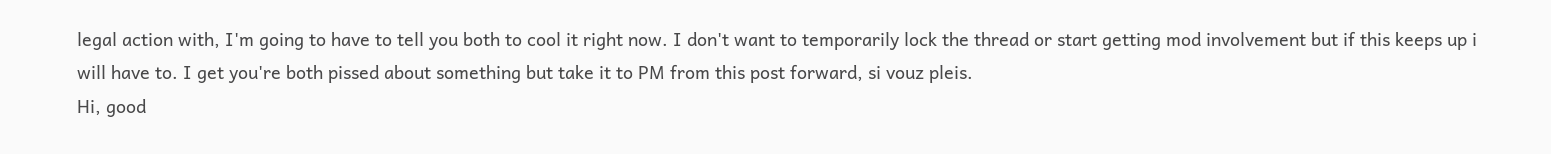legal action with, I'm going to have to tell you both to cool it right now. I don't want to temporarily lock the thread or start getting mod involvement but if this keeps up i will have to. I get you're both pissed about something but take it to PM from this post forward, si vouz pleis.
Hi, good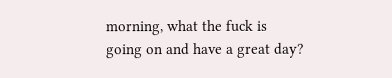morning, what the fuck is going on and have a great day?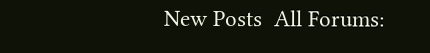New Posts  All Forums: